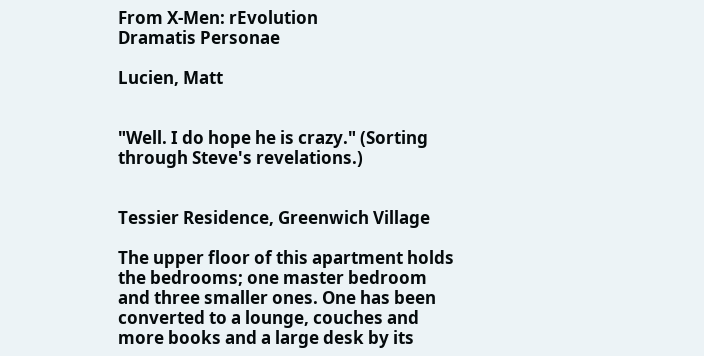From X-Men: rEvolution
Dramatis Personae

Lucien, Matt


"Well. I do hope he is crazy." (Sorting through Steve's revelations.)


Tessier Residence, Greenwich Village

The upper floor of this apartment holds the bedrooms; one master bedroom and three smaller ones. One has been converted to a lounge, couches and more books and a large desk by its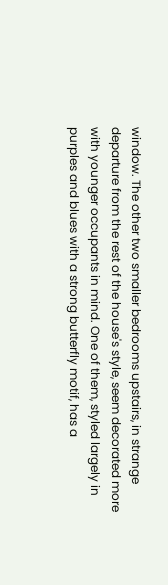window. The other two smaller bedrooms upstairs, in strange departure from the rest of the house's style, seem decorated more with younger occupants in mind. One of them, styled largely in purples and blues with a strong butterfly motif, has a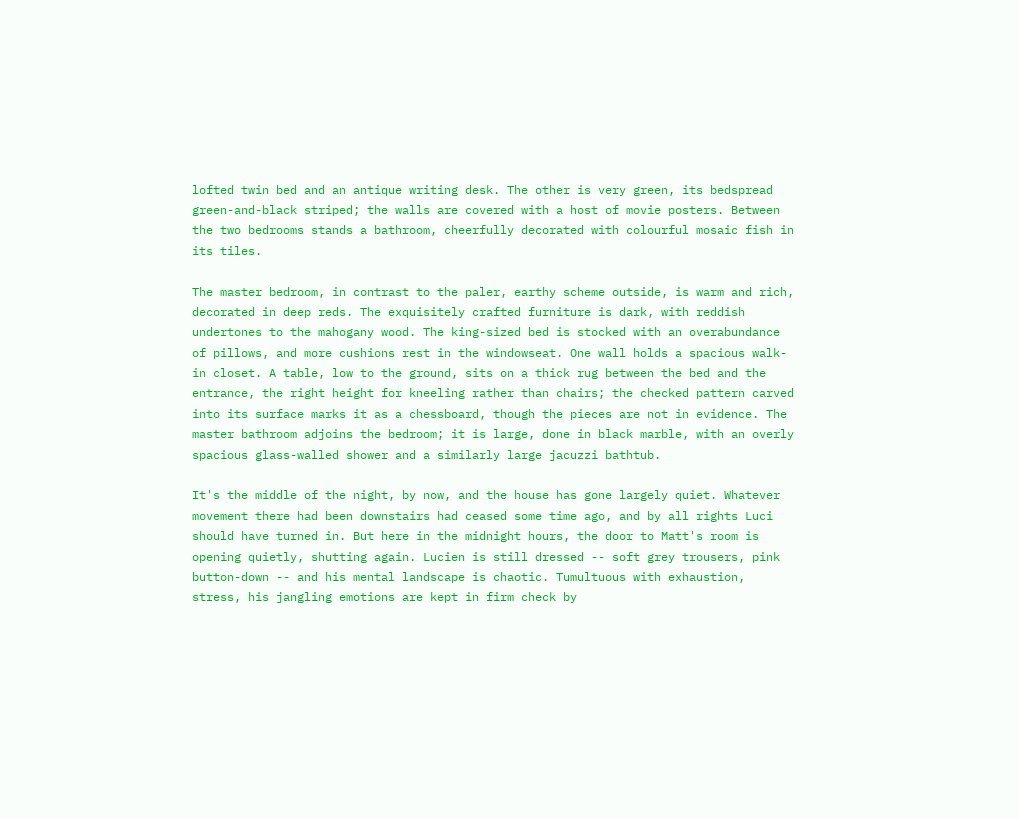lofted twin bed and an antique writing desk. The other is very green, its bedspread green-and-black striped; the walls are covered with a host of movie posters. Between the two bedrooms stands a bathroom, cheerfully decorated with colourful mosaic fish in its tiles.

The master bedroom, in contrast to the paler, earthy scheme outside, is warm and rich, decorated in deep reds. The exquisitely crafted furniture is dark, with reddish undertones to the mahogany wood. The king-sized bed is stocked with an overabundance of pillows, and more cushions rest in the windowseat. One wall holds a spacious walk-in closet. A table, low to the ground, sits on a thick rug between the bed and the entrance, the right height for kneeling rather than chairs; the checked pattern carved into its surface marks it as a chessboard, though the pieces are not in evidence. The master bathroom adjoins the bedroom; it is large, done in black marble, with an overly spacious glass-walled shower and a similarly large jacuzzi bathtub.

It's the middle of the night, by now, and the house has gone largely quiet. Whatever movement there had been downstairs had ceased some time ago, and by all rights Luci should have turned in. But here in the midnight hours, the door to Matt's room is opening quietly, shutting again. Lucien is still dressed -- soft grey trousers, pink button-down -- and his mental landscape is chaotic. Tumultuous with exhaustion, stress, his jangling emotions are kept in firm check by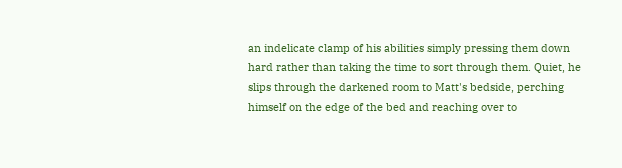an indelicate clamp of his abilities simply pressing them down hard rather than taking the time to sort through them. Quiet, he slips through the darkened room to Matt's bedside, perching himself on the edge of the bed and reaching over to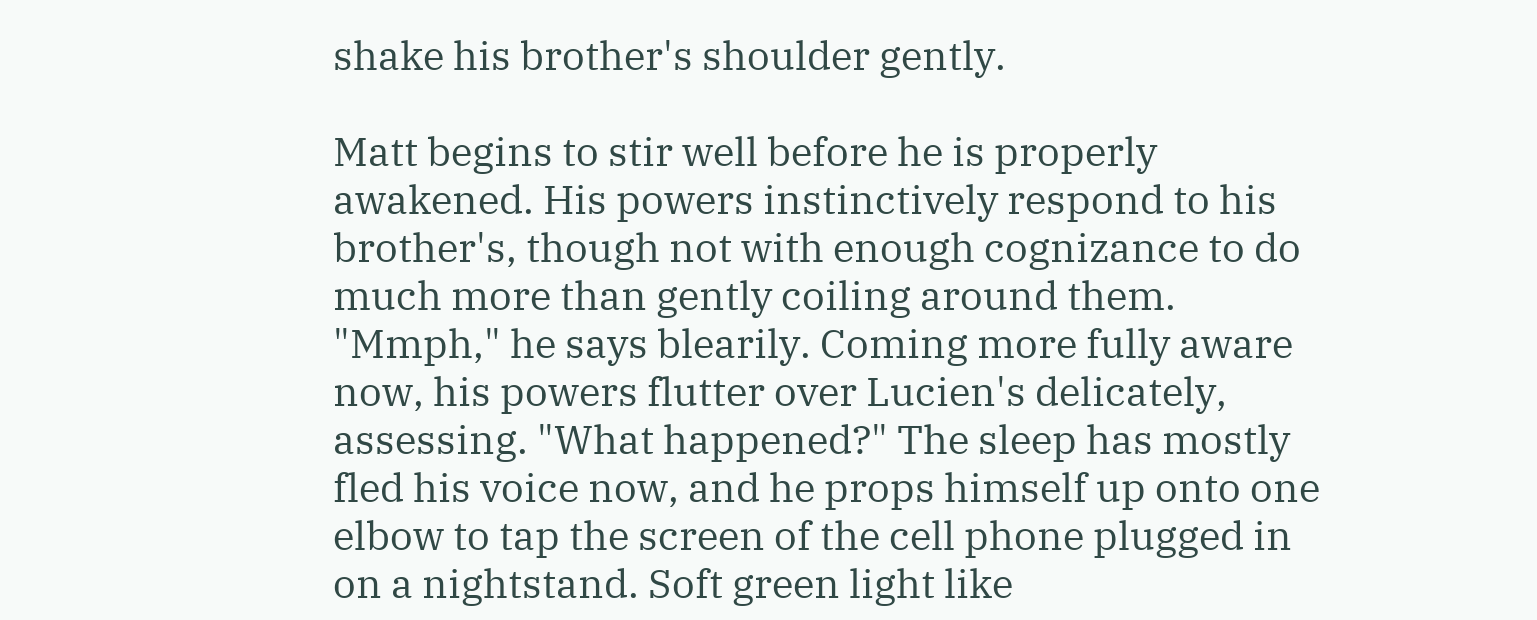shake his brother's shoulder gently.

Matt begins to stir well before he is properly awakened. His powers instinctively respond to his brother's, though not with enough cognizance to do much more than gently coiling around them. "Mmph," he says blearily. Coming more fully aware now, his powers flutter over Lucien's delicately, assessing. "What happened?" The sleep has mostly fled his voice now, and he props himself up onto one elbow to tap the screen of the cell phone plugged in on a nightstand. Soft green light like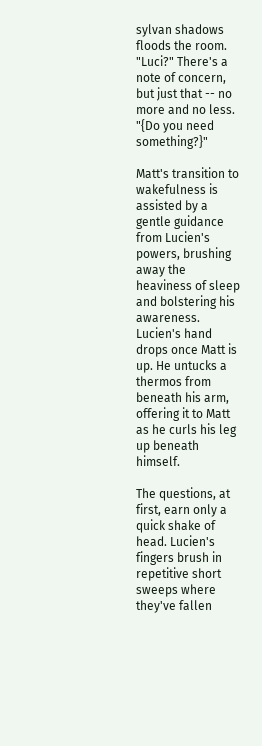sylvan shadows floods the room. "Luci?" There's a note of concern, but just that -- no more and no less. "{Do you need something?}"

Matt's transition to wakefulness is assisted by a gentle guidance from Lucien's powers, brushing away the heaviness of sleep and bolstering his awareness. Lucien's hand drops once Matt is up. He untucks a thermos from beneath his arm, offering it to Matt as he curls his leg up beneath himself.

The questions, at first, earn only a quick shake of head. Lucien's fingers brush in repetitive short sweeps where they've fallen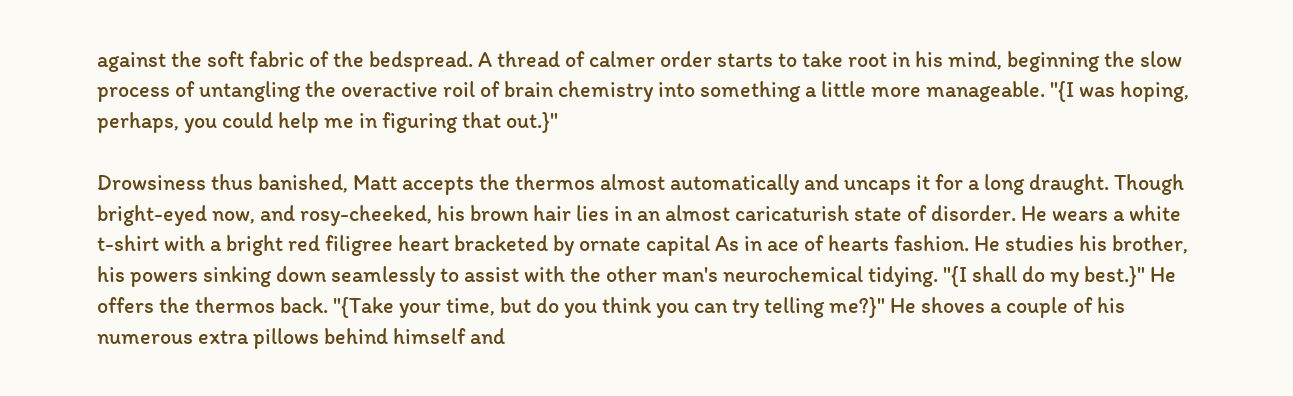against the soft fabric of the bedspread. A thread of calmer order starts to take root in his mind, beginning the slow process of untangling the overactive roil of brain chemistry into something a little more manageable. "{I was hoping, perhaps, you could help me in figuring that out.}"

Drowsiness thus banished, Matt accepts the thermos almost automatically and uncaps it for a long draught. Though bright-eyed now, and rosy-cheeked, his brown hair lies in an almost caricaturish state of disorder. He wears a white t-shirt with a bright red filigree heart bracketed by ornate capital As in ace of hearts fashion. He studies his brother, his powers sinking down seamlessly to assist with the other man's neurochemical tidying. "{I shall do my best.}" He offers the thermos back. "{Take your time, but do you think you can try telling me?}" He shoves a couple of his numerous extra pillows behind himself and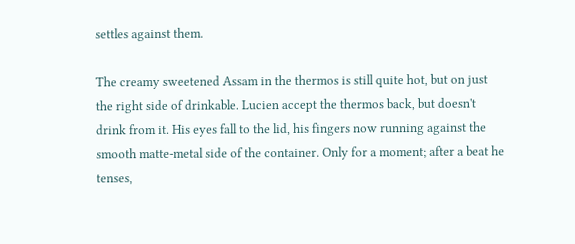settles against them.

The creamy sweetened Assam in the thermos is still quite hot, but on just the right side of drinkable. Lucien accept the thermos back, but doesn't drink from it. His eyes fall to the lid, his fingers now running against the smooth matte-metal side of the container. Only for a moment; after a beat he tenses,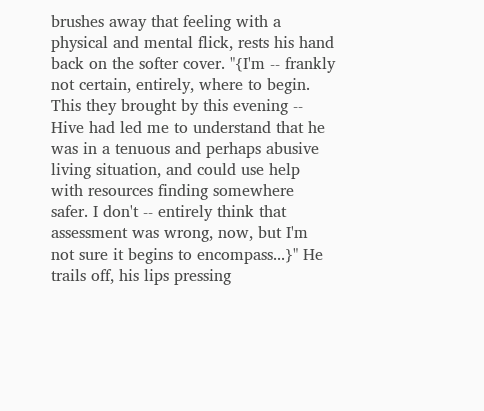brushes away that feeling with a physical and mental flick, rests his hand back on the softer cover. "{I'm -- frankly not certain, entirely, where to begin. This they brought by this evening -- Hive had led me to understand that he was in a tenuous and perhaps abusive living situation, and could use help with resources finding somewhere safer. I don't -- entirely think that assessment was wrong, now, but I'm not sure it begins to encompass...}" He trails off, his lips pressing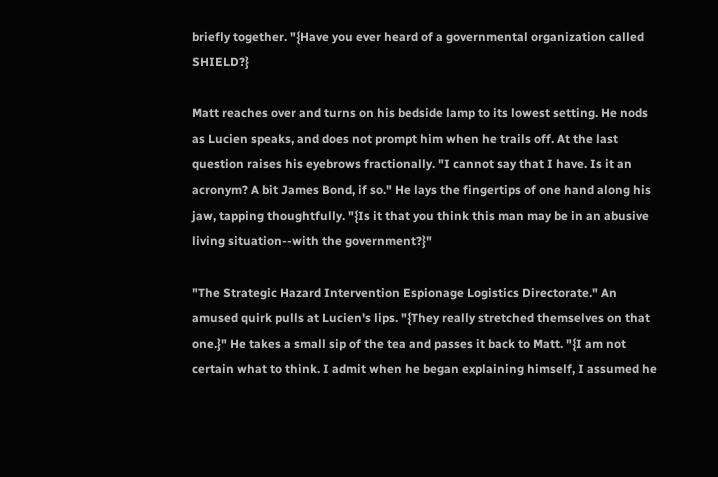briefly together. "{Have you ever heard of a governmental organization called SHIELD?}

Matt reaches over and turns on his bedside lamp to its lowest setting. He nods as Lucien speaks, and does not prompt him when he trails off. At the last question raises his eyebrows fractionally. "I cannot say that I have. Is it an acronym? A bit James Bond, if so." He lays the fingertips of one hand along his jaw, tapping thoughtfully. "{Is it that you think this man may be in an abusive living situation--with the government?}"

"The Strategic Hazard Intervention Espionage Logistics Directorate." An amused quirk pulls at Lucien's lips. "{They really stretched themselves on that one.}" He takes a small sip of the tea and passes it back to Matt. "{I am not certain what to think. I admit when he began explaining himself, I assumed he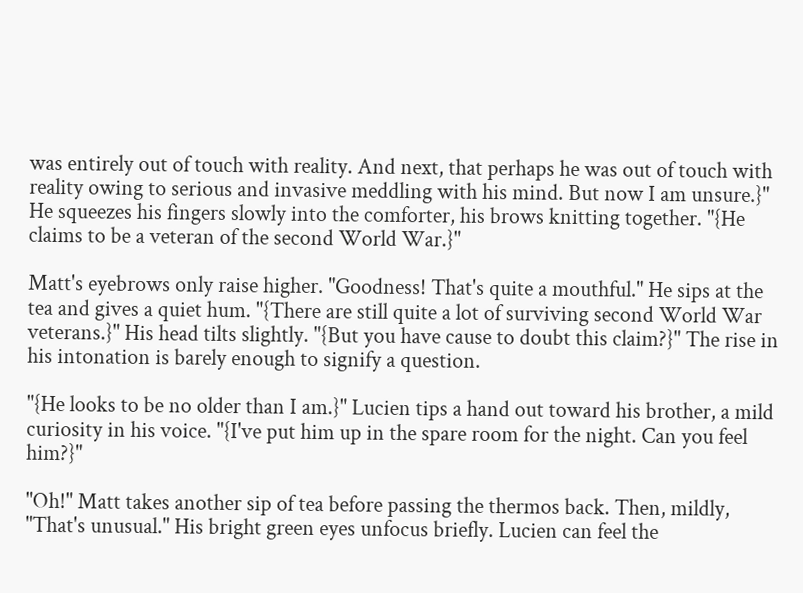was entirely out of touch with reality. And next, that perhaps he was out of touch with reality owing to serious and invasive meddling with his mind. But now I am unsure.}" He squeezes his fingers slowly into the comforter, his brows knitting together. "{He claims to be a veteran of the second World War.}"

Matt's eyebrows only raise higher. "Goodness! That's quite a mouthful." He sips at the tea and gives a quiet hum. "{There are still quite a lot of surviving second World War veterans.}" His head tilts slightly. "{But you have cause to doubt this claim?}" The rise in his intonation is barely enough to signify a question.

"{He looks to be no older than I am.}" Lucien tips a hand out toward his brother, a mild curiosity in his voice. "{I've put him up in the spare room for the night. Can you feel him?}"

"Oh!" Matt takes another sip of tea before passing the thermos back. Then, mildly, "That's unusual." His bright green eyes unfocus briefly. Lucien can feel the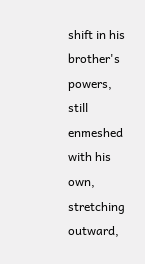shift in his brother's powers, still enmeshed with his own, stretching outward,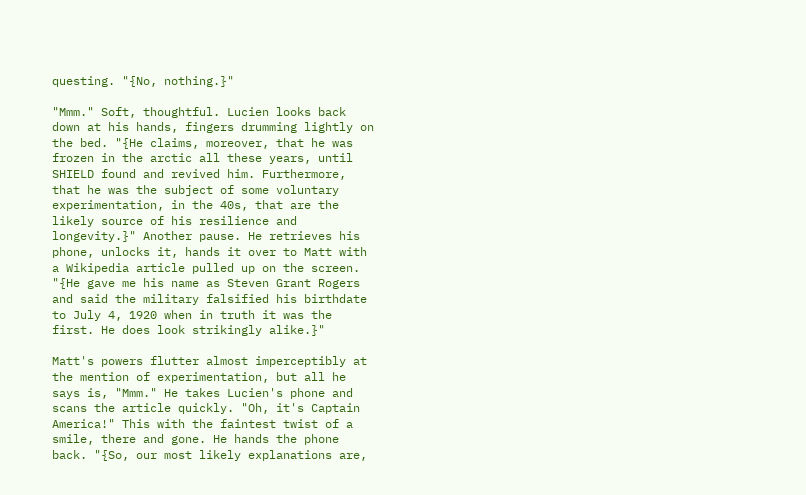questing. "{No, nothing.}"

"Mmm." Soft, thoughtful. Lucien looks back down at his hands, fingers drumming lightly on the bed. "{He claims, moreover, that he was frozen in the arctic all these years, until SHIELD found and revived him. Furthermore, that he was the subject of some voluntary experimentation, in the 40s, that are the likely source of his resilience and longevity.}" Another pause. He retrieves his phone, unlocks it, hands it over to Matt with a Wikipedia article pulled up on the screen. "{He gave me his name as Steven Grant Rogers and said the military falsified his birthdate to July 4, 1920 when in truth it was the first. He does look strikingly alike.}"

Matt's powers flutter almost imperceptibly at the mention of experimentation, but all he says is, "Mmm." He takes Lucien's phone and scans the article quickly. "Oh, it's Captain America!" This with the faintest twist of a smile, there and gone. He hands the phone back. "{So, our most likely explanations are,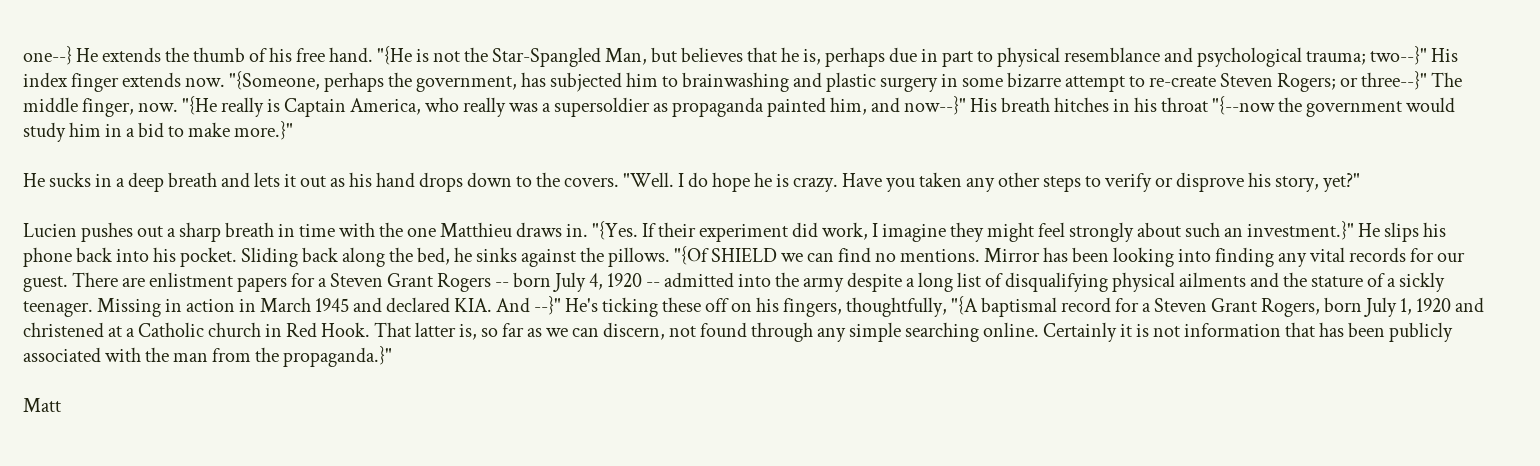one--} He extends the thumb of his free hand. "{He is not the Star-Spangled Man, but believes that he is, perhaps due in part to physical resemblance and psychological trauma; two--}" His index finger extends now. "{Someone, perhaps the government, has subjected him to brainwashing and plastic surgery in some bizarre attempt to re-create Steven Rogers; or three--}" The middle finger, now. "{He really is Captain America, who really was a supersoldier as propaganda painted him, and now--}" His breath hitches in his throat "{--now the government would study him in a bid to make more.}"

He sucks in a deep breath and lets it out as his hand drops down to the covers. "Well. I do hope he is crazy. Have you taken any other steps to verify or disprove his story, yet?"

Lucien pushes out a sharp breath in time with the one Matthieu draws in. "{Yes. If their experiment did work, I imagine they might feel strongly about such an investment.}" He slips his phone back into his pocket. Sliding back along the bed, he sinks against the pillows. "{Of SHIELD we can find no mentions. Mirror has been looking into finding any vital records for our guest. There are enlistment papers for a Steven Grant Rogers -- born July 4, 1920 -- admitted into the army despite a long list of disqualifying physical ailments and the stature of a sickly teenager. Missing in action in March 1945 and declared KIA. And --}" He's ticking these off on his fingers, thoughtfully, "{A baptismal record for a Steven Grant Rogers, born July 1, 1920 and christened at a Catholic church in Red Hook. That latter is, so far as we can discern, not found through any simple searching online. Certainly it is not information that has been publicly associated with the man from the propaganda.}"

Matt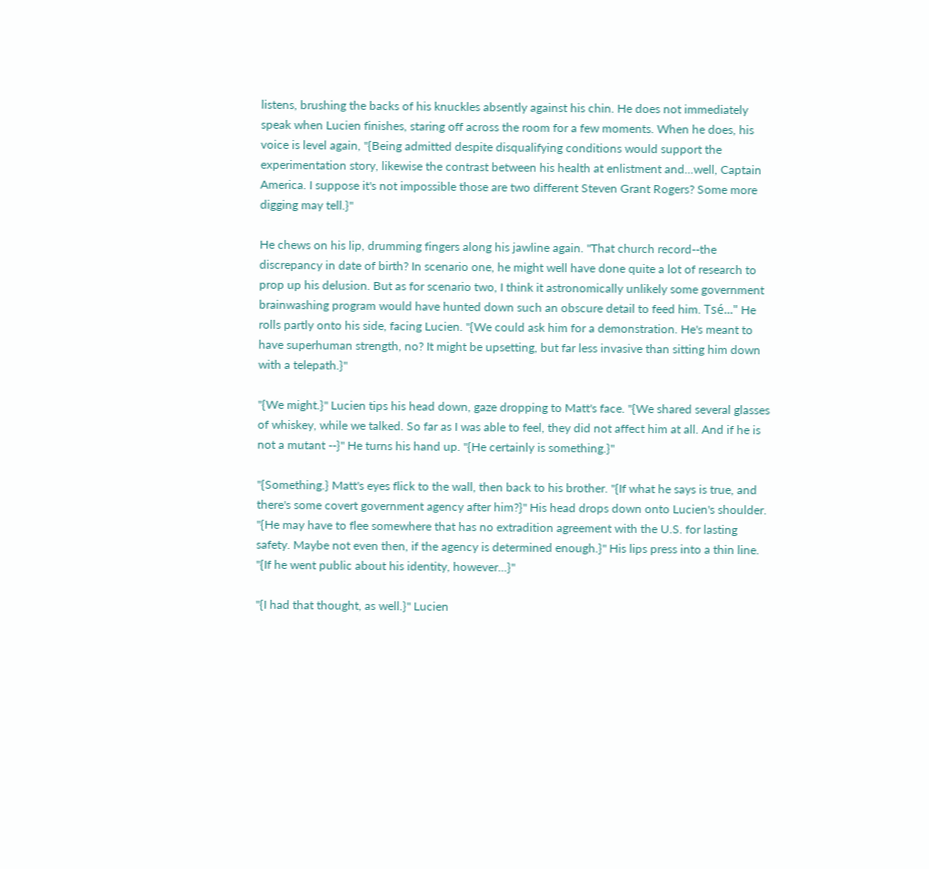listens, brushing the backs of his knuckles absently against his chin. He does not immediately speak when Lucien finishes, staring off across the room for a few moments. When he does, his voice is level again, "{Being admitted despite disqualifying conditions would support the experimentation story, likewise the contrast between his health at enlistment and...well, Captain America. I suppose it's not impossible those are two different Steven Grant Rogers? Some more digging may tell.}"

He chews on his lip, drumming fingers along his jawline again. "That church record--the discrepancy in date of birth? In scenario one, he might well have done quite a lot of research to prop up his delusion. But as for scenario two, I think it astronomically unlikely some government brainwashing program would have hunted down such an obscure detail to feed him. Tsé..." He rolls partly onto his side, facing Lucien. "{We could ask him for a demonstration. He's meant to have superhuman strength, no? It might be upsetting, but far less invasive than sitting him down with a telepath.}"

"{We might.}" Lucien tips his head down, gaze dropping to Matt's face. "{We shared several glasses of whiskey, while we talked. So far as I was able to feel, they did not affect him at all. And if he is not a mutant --}" He turns his hand up. "{He certainly is something.}"

"{Something.} Matt's eyes flick to the wall, then back to his brother. "{If what he says is true, and there's some covert government agency after him?}" His head drops down onto Lucien's shoulder. "{He may have to flee somewhere that has no extradition agreement with the U.S. for lasting safety. Maybe not even then, if the agency is determined enough.}" His lips press into a thin line. "{If he went public about his identity, however...}"

"{I had that thought, as well.}" Lucien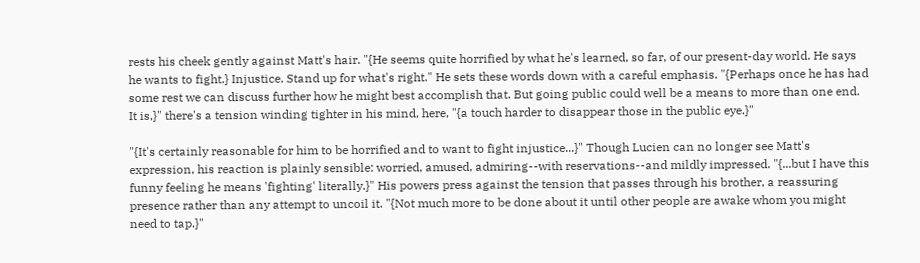rests his cheek gently against Matt's hair. "{He seems quite horrified by what he's learned, so far, of our present-day world. He says he wants to fight.} Injustice. Stand up for what's right." He sets these words down with a careful emphasis. "{Perhaps once he has had some rest we can discuss further how he might best accomplish that. But going public could well be a means to more than one end. It is,}" there's a tension winding tighter in his mind, here, "{a touch harder to disappear those in the public eye.}"

"{It's certainly reasonable for him to be horrified and to want to fight injustice...}" Though Lucien can no longer see Matt's expression, his reaction is plainly sensible: worried, amused, admiring--with reservations--and mildly impressed. "{...but I have this funny feeling he means 'fighting' literally.}" His powers press against the tension that passes through his brother, a reassuring presence rather than any attempt to uncoil it. "{Not much more to be done about it until other people are awake whom you might need to tap.}"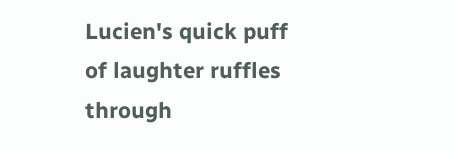Lucien's quick puff of laughter ruffles through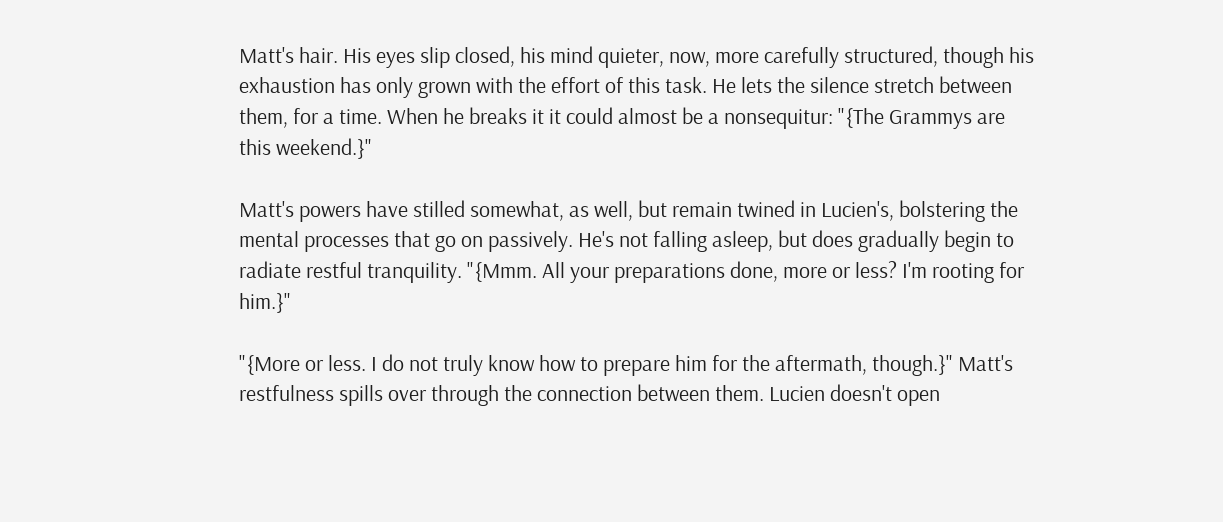Matt's hair. His eyes slip closed, his mind quieter, now, more carefully structured, though his exhaustion has only grown with the effort of this task. He lets the silence stretch between them, for a time. When he breaks it it could almost be a nonsequitur: "{The Grammys are this weekend.}"

Matt's powers have stilled somewhat, as well, but remain twined in Lucien's, bolstering the mental processes that go on passively. He's not falling asleep, but does gradually begin to radiate restful tranquility. "{Mmm. All your preparations done, more or less? I'm rooting for him.}"

"{More or less. I do not truly know how to prepare him for the aftermath, though.}" Matt's restfulness spills over through the connection between them. Lucien doesn't open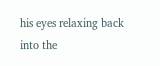his eyes relaxing back into the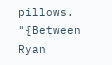pillows. "{Between Ryan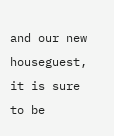and our new houseguest, it is sure to be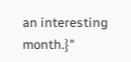an interesting month.}"